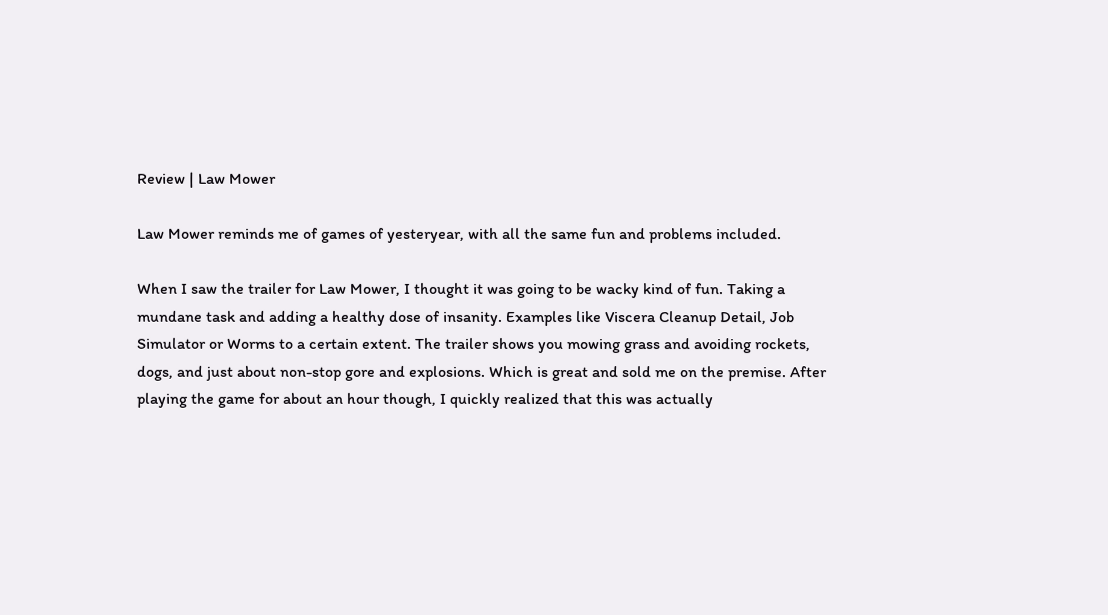Review | Law Mower

Law Mower reminds me of games of yesteryear, with all the same fun and problems included.

When I saw the trailer for Law Mower, I thought it was going to be wacky kind of fun. Taking a mundane task and adding a healthy dose of insanity. Examples like Viscera Cleanup Detail, Job Simulator or Worms to a certain extent. The trailer shows you mowing grass and avoiding rockets, dogs, and just about non-stop gore and explosions. Which is great and sold me on the premise. After playing the game for about an hour though, I quickly realized that this was actually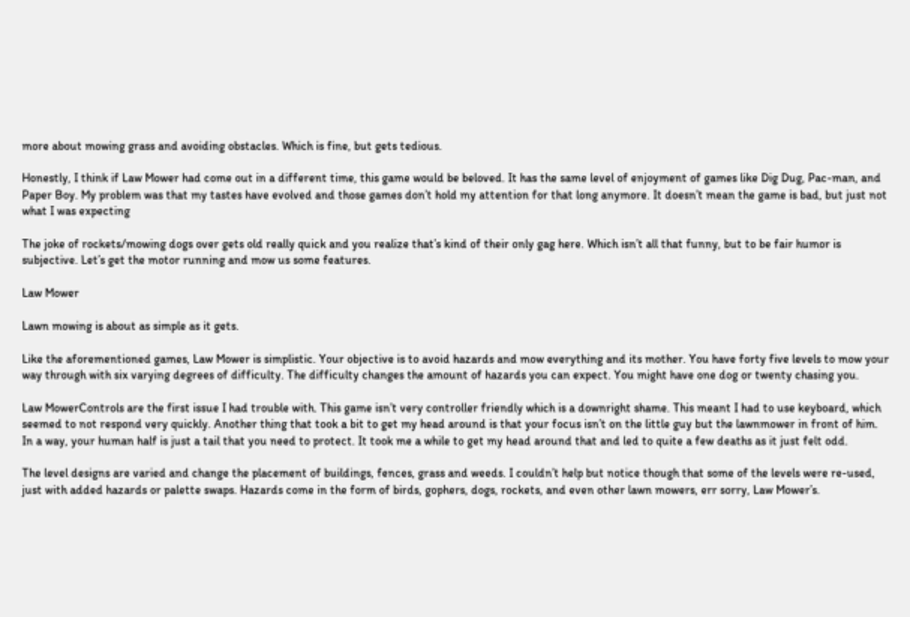more about mowing grass and avoiding obstacles. Which is fine, but gets tedious.

Honestly, I think if Law Mower had come out in a different time, this game would be beloved. It has the same level of enjoyment of games like Dig Dug, Pac-man, and Paper Boy. My problem was that my tastes have evolved and those games don’t hold my attention for that long anymore. It doesn’t mean the game is bad, but just not what I was expecting

The joke of rockets/mowing dogs over gets old really quick and you realize that’s kind of their only gag here. Which isn’t all that funny, but to be fair humor is subjective. Let’s get the motor running and mow us some features.

Law Mower

Lawn mowing is about as simple as it gets.

Like the aforementioned games, Law Mower is simplistic. Your objective is to avoid hazards and mow everything and its mother. You have forty five levels to mow your way through with six varying degrees of difficulty. The difficulty changes the amount of hazards you can expect. You might have one dog or twenty chasing you.

Law MowerControls are the first issue I had trouble with. This game isn’t very controller friendly which is a downright shame. This meant I had to use keyboard, which seemed to not respond very quickly. Another thing that took a bit to get my head around is that your focus isn’t on the little guy but the lawnmower in front of him. In a way, your human half is just a tail that you need to protect. It took me a while to get my head around that and led to quite a few deaths as it just felt odd.

The level designs are varied and change the placement of buildings, fences, grass and weeds. I couldn’t help but notice though that some of the levels were re-used, just with added hazards or palette swaps. Hazards come in the form of birds, gophers, dogs, rockets, and even other lawn mowers, err sorry, Law Mower’s.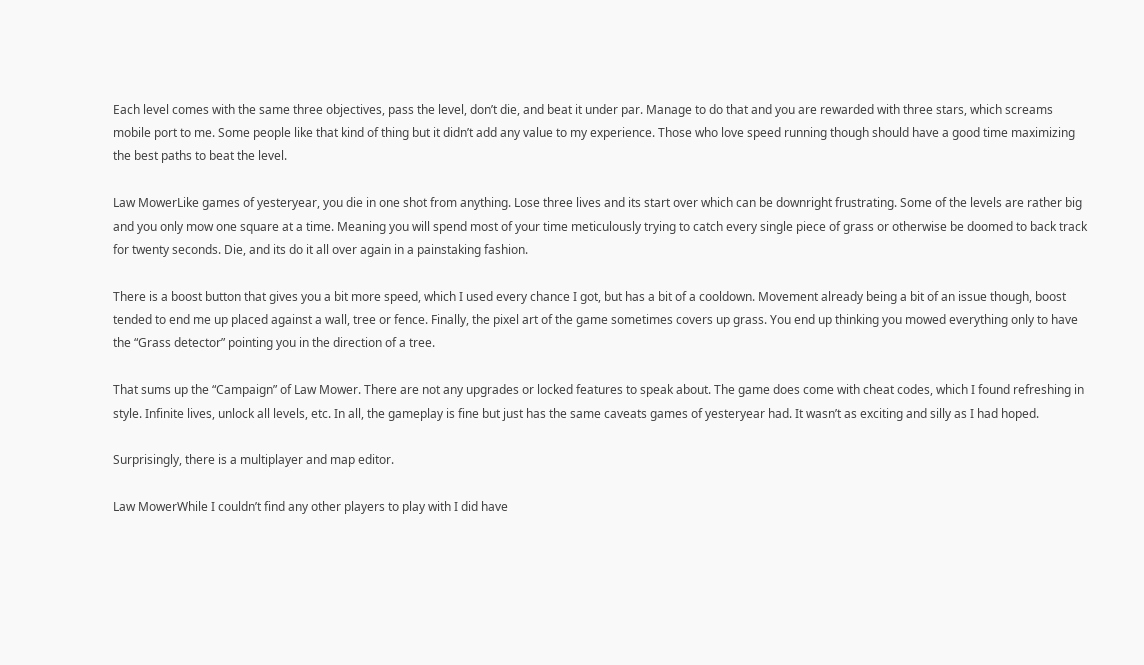Each level comes with the same three objectives, pass the level, don’t die, and beat it under par. Manage to do that and you are rewarded with three stars, which screams mobile port to me. Some people like that kind of thing but it didn’t add any value to my experience. Those who love speed running though should have a good time maximizing the best paths to beat the level.

Law MowerLike games of yesteryear, you die in one shot from anything. Lose three lives and its start over which can be downright frustrating. Some of the levels are rather big and you only mow one square at a time. Meaning you will spend most of your time meticulously trying to catch every single piece of grass or otherwise be doomed to back track for twenty seconds. Die, and its do it all over again in a painstaking fashion.

There is a boost button that gives you a bit more speed, which I used every chance I got, but has a bit of a cooldown. Movement already being a bit of an issue though, boost tended to end me up placed against a wall, tree or fence. Finally, the pixel art of the game sometimes covers up grass. You end up thinking you mowed everything only to have the “Grass detector” pointing you in the direction of a tree.

That sums up the “Campaign” of Law Mower. There are not any upgrades or locked features to speak about. The game does come with cheat codes, which I found refreshing in style. Infinite lives, unlock all levels, etc. In all, the gameplay is fine but just has the same caveats games of yesteryear had. It wasn’t as exciting and silly as I had hoped.

Surprisingly, there is a multiplayer and map editor.

Law MowerWhile I couldn’t find any other players to play with I did have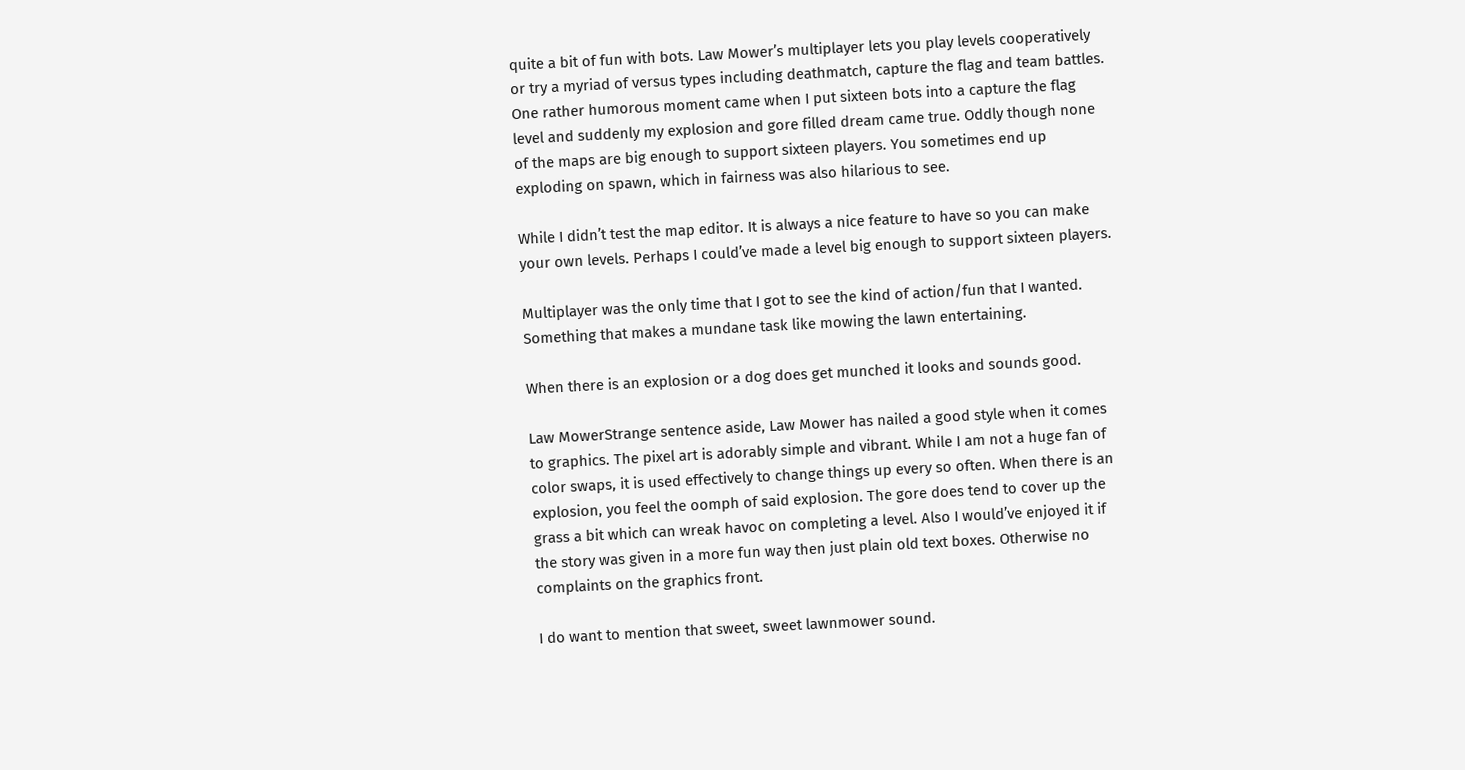quite a bit of fun with bots. Law Mower’s multiplayer lets you play levels cooperatively or try a myriad of versus types including deathmatch, capture the flag and team battles. One rather humorous moment came when I put sixteen bots into a capture the flag level and suddenly my explosion and gore filled dream came true. Oddly though none of the maps are big enough to support sixteen players. You sometimes end up exploding on spawn, which in fairness was also hilarious to see.

While I didn’t test the map editor. It is always a nice feature to have so you can make your own levels. Perhaps I could’ve made a level big enough to support sixteen players.

Multiplayer was the only time that I got to see the kind of action/fun that I wanted. Something that makes a mundane task like mowing the lawn entertaining.

When there is an explosion or a dog does get munched it looks and sounds good.

Law MowerStrange sentence aside, Law Mower has nailed a good style when it comes to graphics. The pixel art is adorably simple and vibrant. While I am not a huge fan of color swaps, it is used effectively to change things up every so often. When there is an explosion, you feel the oomph of said explosion. The gore does tend to cover up the grass a bit which can wreak havoc on completing a level. Also I would’ve enjoyed it if the story was given in a more fun way then just plain old text boxes. Otherwise no complaints on the graphics front.

I do want to mention that sweet, sweet lawnmower sound.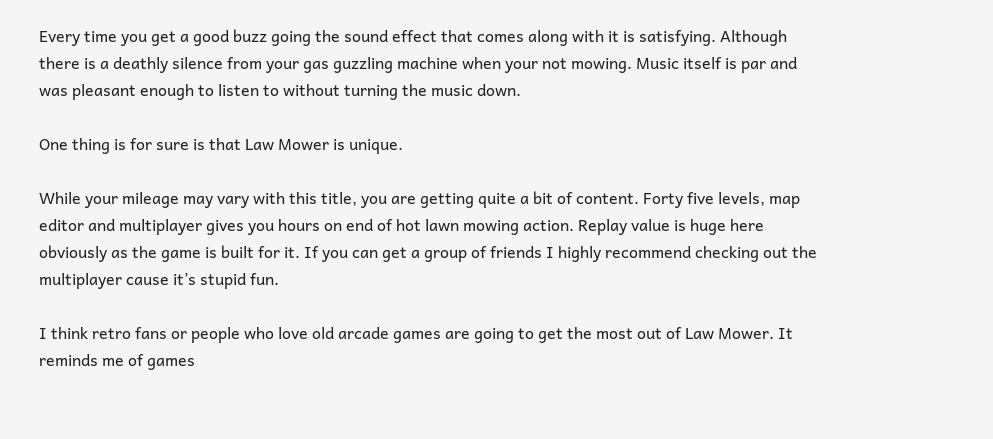Every time you get a good buzz going the sound effect that comes along with it is satisfying. Although there is a deathly silence from your gas guzzling machine when your not mowing. Music itself is par and was pleasant enough to listen to without turning the music down.

One thing is for sure is that Law Mower is unique.

While your mileage may vary with this title, you are getting quite a bit of content. Forty five levels, map editor and multiplayer gives you hours on end of hot lawn mowing action. Replay value is huge here obviously as the game is built for it. If you can get a group of friends I highly recommend checking out the multiplayer cause it’s stupid fun.

I think retro fans or people who love old arcade games are going to get the most out of Law Mower. It reminds me of games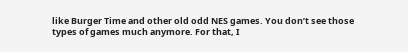like Burger Time and other old odd NES games. You don’t see those types of games much anymore. For that, I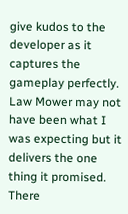give kudos to the developer as it captures the gameplay perfectly. Law Mower may not have been what I was expecting but it delivers the one thing it promised. There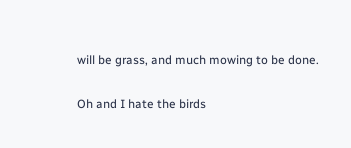will be grass, and much mowing to be done.

Oh and I hate the birds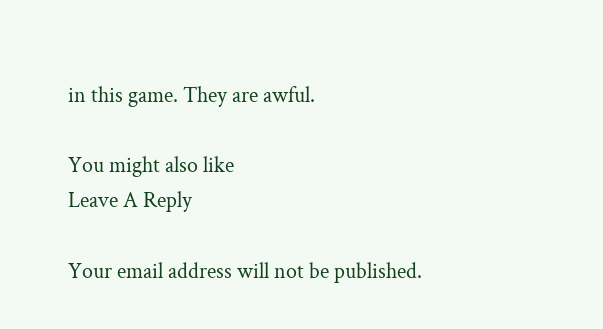in this game. They are awful.

You might also like
Leave A Reply

Your email address will not be published.